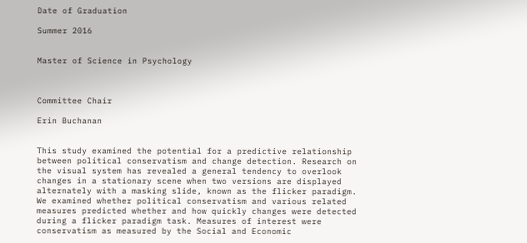Date of Graduation

Summer 2016


Master of Science in Psychology



Committee Chair

Erin Buchanan


This study examined the potential for a predictive relationship between political conservatism and change detection. Research on the visual system has revealed a general tendency to overlook changes in a stationary scene when two versions are displayed alternately with a masking slide, known as the flicker paradigm. We examined whether political conservatism and various related measures predicted whether and how quickly changes were detected during a flicker paradigm task. Measures of interest were conservatism as measured by the Social and Economic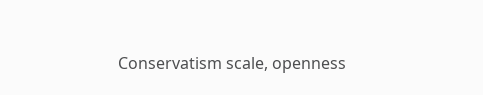Conservatism scale, openness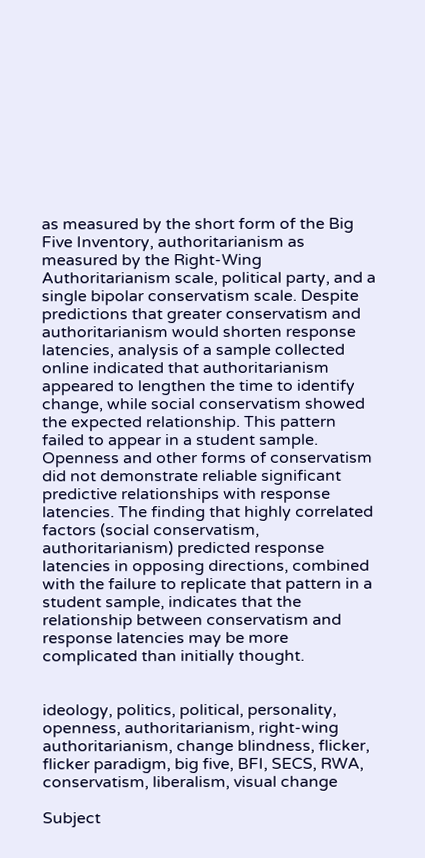as measured by the short form of the Big Five Inventory, authoritarianism as measured by the Right-Wing Authoritarianism scale, political party, and a single bipolar conservatism scale. Despite predictions that greater conservatism and authoritarianism would shorten response latencies, analysis of a sample collected online indicated that authoritarianism appeared to lengthen the time to identify change, while social conservatism showed the expected relationship. This pattern failed to appear in a student sample. Openness and other forms of conservatism did not demonstrate reliable significant predictive relationships with response latencies. The finding that highly correlated factors (social conservatism, authoritarianism) predicted response latencies in opposing directions, combined with the failure to replicate that pattern in a student sample, indicates that the relationship between conservatism and response latencies may be more complicated than initially thought.


ideology, politics, political, personality, openness, authoritarianism, right-wing authoritarianism, change blindness, flicker, flicker paradigm, big five, BFI, SECS, RWA, conservatism, liberalism, visual change

Subject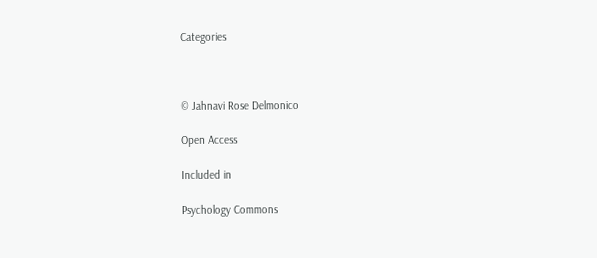Categories



© Jahnavi Rose Delmonico

Open Access

Included in

Psychology Commons